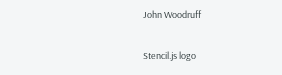John Woodruff

Stencil.js logo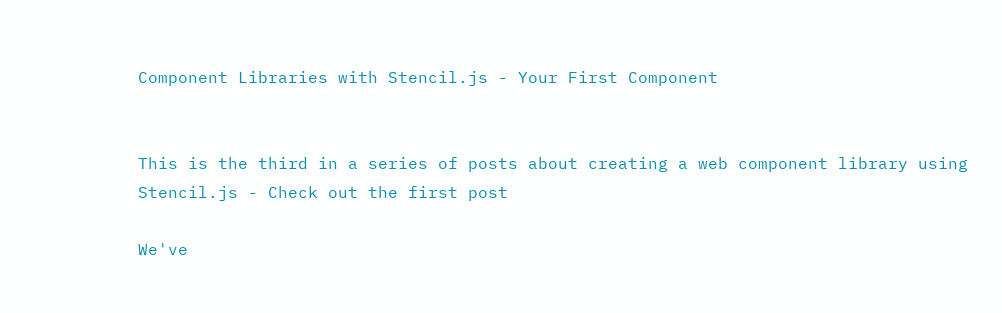Component Libraries with Stencil.js - Your First Component


This is the third in a series of posts about creating a web component library using Stencil.js - Check out the first post

We've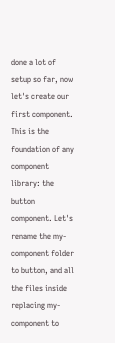done a lot of setup so far, now let's create our first component. This is the foundation of any component library: the button component. Let's rename the my-component folder to button, and all the files inside replacing my-component to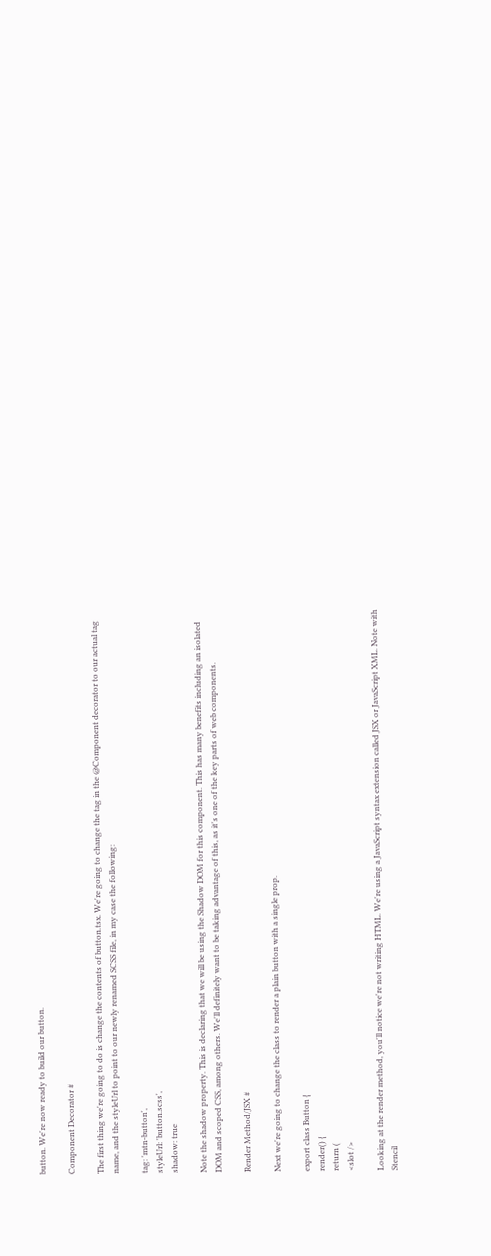button. We're now ready to build our button.

Component Decorator #

The first thing we're going to do is change the contents of button.tsx. We're going to change the tag in the @Component decorator to our actual tag name, and the styleUrl to point to our newly renamed SCSS file, in my case the following:

tag: 'mtn-button',
styleUrl: 'button.scss',
shadow: true

Note the shadow property. This is declaring that we will be using the Shadow DOM for this component. This has many benefits including an isolated DOM and scoped CSS, among others. We'll definitely want to be taking advantage of this, as it's one of the key parts of web components.

Render Method/JSX #

Next we're going to change the class to render a plain button with a single prop.

export class Button {
render() {
return (
<slot />

Looking at the render method, you'll notice we're not writing HTML. We're using a JavaScript syntax extension called JSX or JavaScript XML. Note with Stencil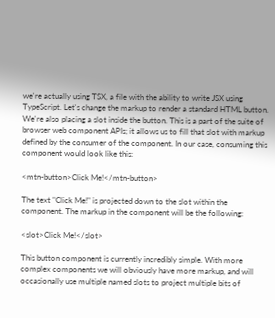we're actually using TSX, a file with the ability to write JSX using TypeScript. Let's change the markup to render a standard HTML button. We're also placing a slot inside the button. This is a part of the suite of browser web component APIs; it allows us to fill that slot with markup defined by the consumer of the component. In our case, consuming this component would look like this:

<mtn-button>Click Me!</mtn-button>

The text "Click Me!" is projected down to the slot within the component. The markup in the component will be the following:

<slot>Click Me!</slot>

This button component is currently incredibly simple. With more complex components we will obviously have more markup, and will occasionally use multiple named slots to project multiple bits of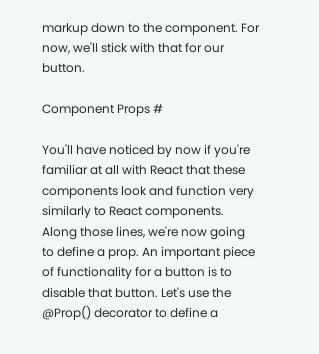markup down to the component. For now, we'll stick with that for our button.

Component Props #

You'll have noticed by now if you're familiar at all with React that these components look and function very similarly to React components. Along those lines, we're now going to define a prop. An important piece of functionality for a button is to disable that button. Let's use the @Prop() decorator to define a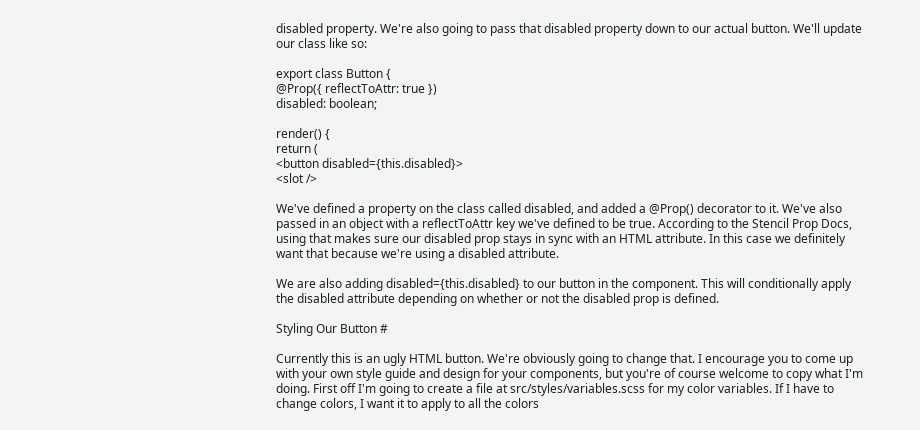disabled property. We're also going to pass that disabled property down to our actual button. We'll update our class like so:

export class Button {
@Prop({ reflectToAttr: true })
disabled: boolean;

render() {
return (
<button disabled={this.disabled}>
<slot />

We've defined a property on the class called disabled, and added a @Prop() decorator to it. We've also passed in an object with a reflectToAttr key we've defined to be true. According to the Stencil Prop Docs, using that makes sure our disabled prop stays in sync with an HTML attribute. In this case we definitely want that because we're using a disabled attribute.

We are also adding disabled={this.disabled} to our button in the component. This will conditionally apply the disabled attribute depending on whether or not the disabled prop is defined.

Styling Our Button #

Currently this is an ugly HTML button. We're obviously going to change that. I encourage you to come up with your own style guide and design for your components, but you're of course welcome to copy what I'm doing. First off I'm going to create a file at src/styles/variables.scss for my color variables. If I have to change colors, I want it to apply to all the colors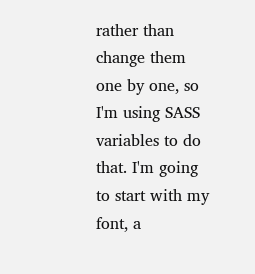rather than change them one by one, so I'm using SASS variables to do that. I'm going to start with my font, a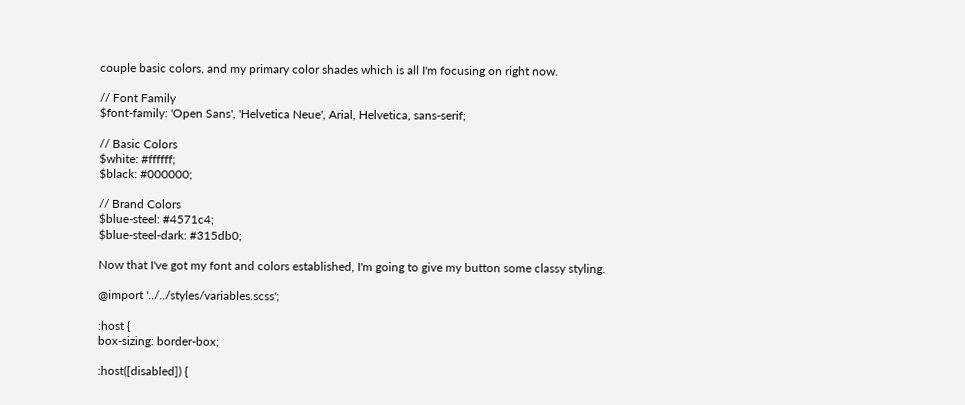couple basic colors, and my primary color shades which is all I'm focusing on right now.

// Font Family
$font-family: 'Open Sans', 'Helvetica Neue', Arial, Helvetica, sans-serif;

// Basic Colors
$white: #ffffff;
$black: #000000;

// Brand Colors
$blue-steel: #4571c4;
$blue-steel-dark: #315db0;

Now that I've got my font and colors established, I'm going to give my button some classy styling.

@import '../../styles/variables.scss';

:host {
box-sizing: border-box;

:host([disabled]) {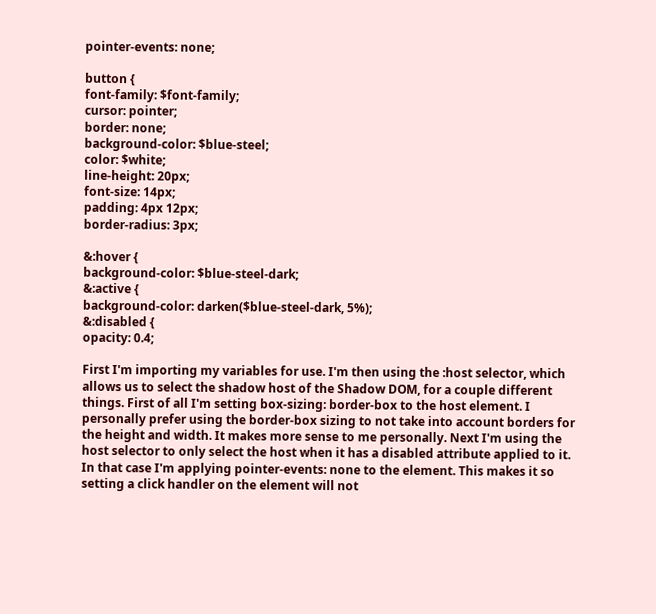pointer-events: none;

button {
font-family: $font-family;
cursor: pointer;
border: none;
background-color: $blue-steel;
color: $white;
line-height: 20px;
font-size: 14px;
padding: 4px 12px;
border-radius: 3px;

&:hover {
background-color: $blue-steel-dark;
&:active {
background-color: darken($blue-steel-dark, 5%);
&:disabled {
opacity: 0.4;

First I'm importing my variables for use. I'm then using the :host selector, which allows us to select the shadow host of the Shadow DOM, for a couple different things. First of all I'm setting box-sizing: border-box to the host element. I personally prefer using the border-box sizing to not take into account borders for the height and width. It makes more sense to me personally. Next I'm using the host selector to only select the host when it has a disabled attribute applied to it. In that case I'm applying pointer-events: none to the element. This makes it so setting a click handler on the element will not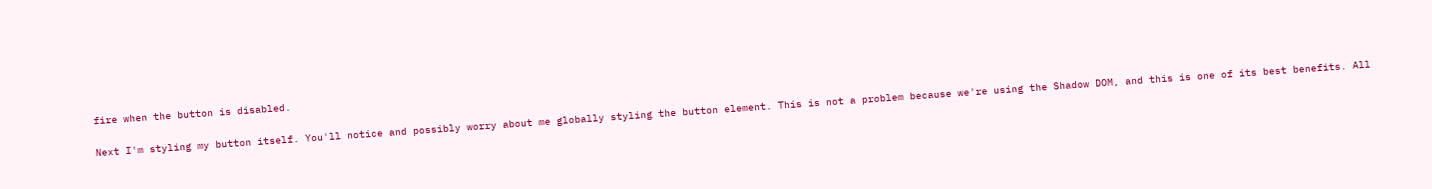fire when the button is disabled.

Next I'm styling my button itself. You'll notice and possibly worry about me globally styling the button element. This is not a problem because we're using the Shadow DOM, and this is one of its best benefits. All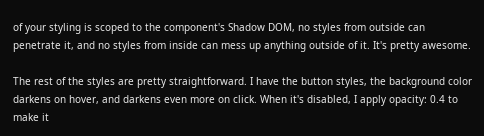of your styling is scoped to the component's Shadow DOM, no styles from outside can penetrate it, and no styles from inside can mess up anything outside of it. It's pretty awesome.

The rest of the styles are pretty straightforward. I have the button styles, the background color darkens on hover, and darkens even more on click. When it's disabled, I apply opacity: 0.4 to make it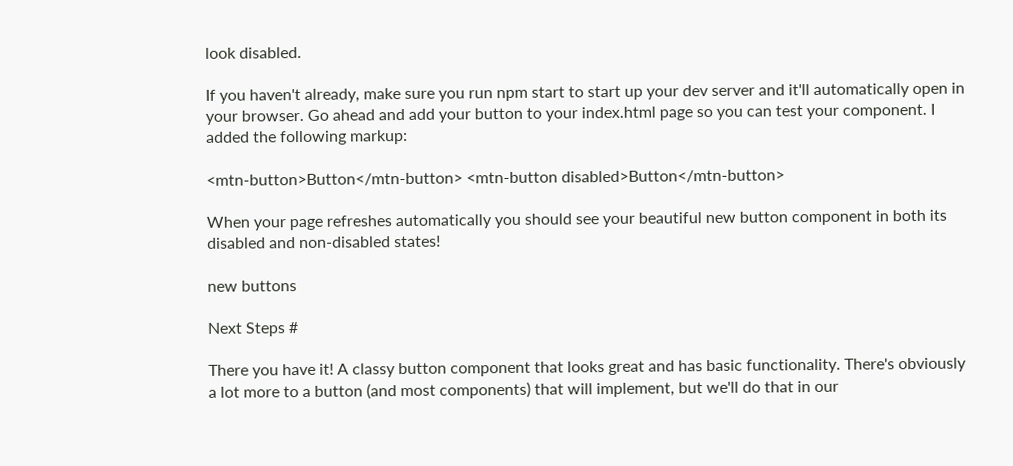look disabled.

If you haven't already, make sure you run npm start to start up your dev server and it'll automatically open in your browser. Go ahead and add your button to your index.html page so you can test your component. I added the following markup:

<mtn-button>Button</mtn-button> <mtn-button disabled>Button</mtn-button>

When your page refreshes automatically you should see your beautiful new button component in both its disabled and non-disabled states!

new buttons

Next Steps #

There you have it! A classy button component that looks great and has basic functionality. There's obviously a lot more to a button (and most components) that will implement, but we'll do that in our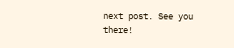next post. See you there!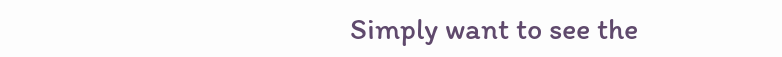Simply want to see the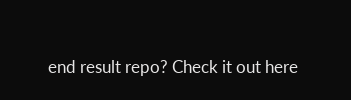end result repo? Check it out here